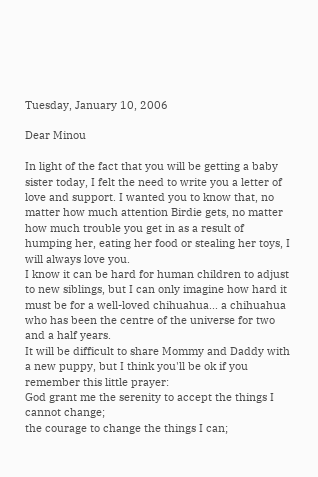Tuesday, January 10, 2006

Dear Minou

In light of the fact that you will be getting a baby sister today, I felt the need to write you a letter of love and support. I wanted you to know that, no matter how much attention Birdie gets, no matter how much trouble you get in as a result of humping her, eating her food or stealing her toys, I will always love you.
I know it can be hard for human children to adjust to new siblings, but I can only imagine how hard it must be for a well-loved chihuahua... a chihuahua who has been the centre of the universe for two and a half years.
It will be difficult to share Mommy and Daddy with a new puppy, but I think you'll be ok if you remember this little prayer:
God grant me the serenity to accept the things I cannot change;
the courage to change the things I can;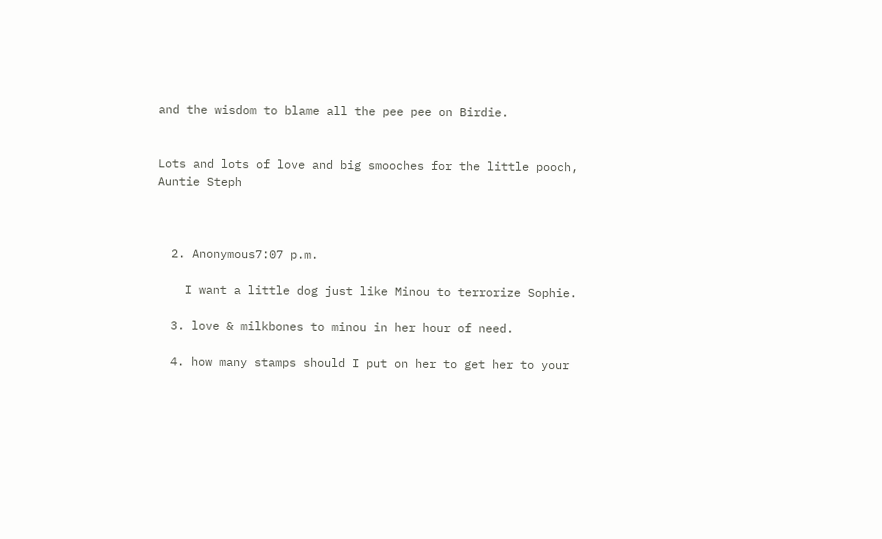and the wisdom to blame all the pee pee on Birdie.


Lots and lots of love and big smooches for the little pooch,
Auntie Steph



  2. Anonymous7:07 p.m.

    I want a little dog just like Minou to terrorize Sophie.

  3. love & milkbones to minou in her hour of need.

  4. how many stamps should I put on her to get her to your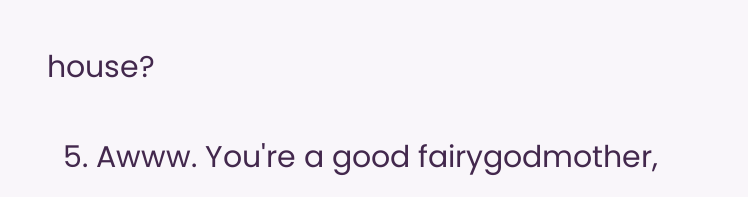house?

  5. Awww. You're a good fairygodmother,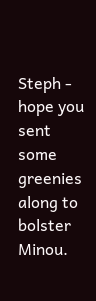Steph - hope you sent some greenies along to bolster Minou.